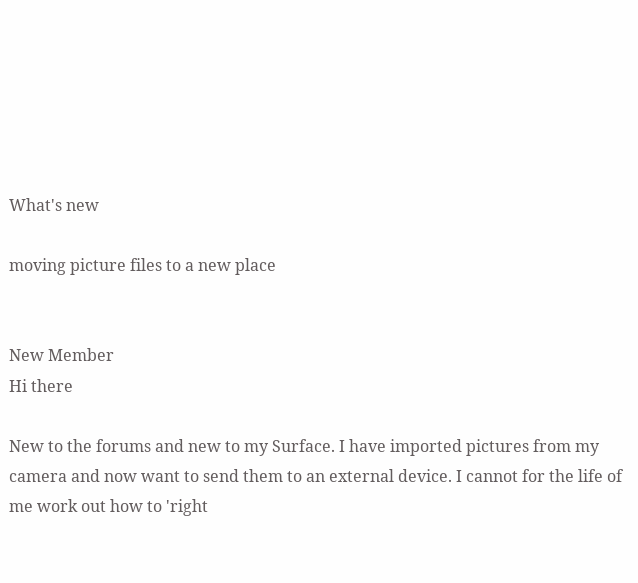What's new

moving picture files to a new place


New Member
Hi there

New to the forums and new to my Surface. I have imported pictures from my camera and now want to send them to an external device. I cannot for the life of me work out how to 'right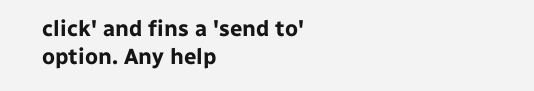click' and fins a 'send to' option. Any help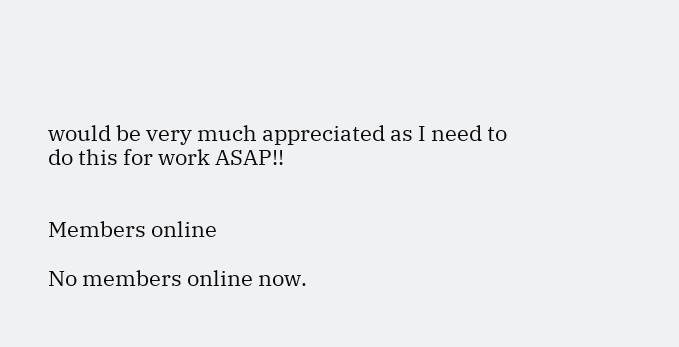would be very much appreciated as I need to do this for work ASAP!!


Members online

No members online now.